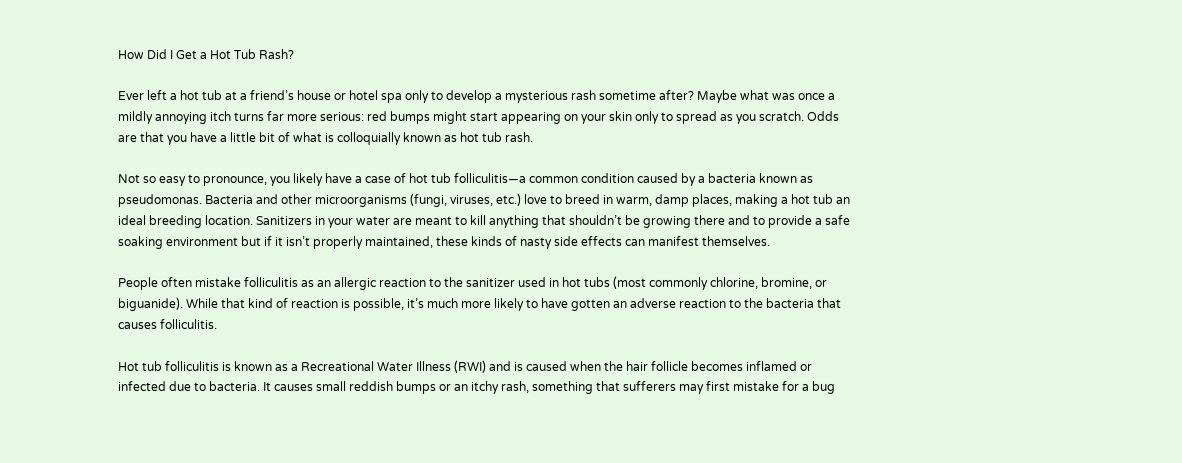How Did I Get a Hot Tub Rash?

Ever left a hot tub at a friend’s house or hotel spa only to develop a mysterious rash sometime after? Maybe what was once a mildly annoying itch turns far more serious: red bumps might start appearing on your skin only to spread as you scratch. Odds are that you have a little bit of what is colloquially known as hot tub rash.

Not so easy to pronounce, you likely have a case of hot tub folliculitis—a common condition caused by a bacteria known as pseudomonas. Bacteria and other microorganisms (fungi, viruses, etc.) love to breed in warm, damp places, making a hot tub an ideal breeding location. Sanitizers in your water are meant to kill anything that shouldn’t be growing there and to provide a safe soaking environment but if it isn’t properly maintained, these kinds of nasty side effects can manifest themselves.

People often mistake folliculitis as an allergic reaction to the sanitizer used in hot tubs (most commonly chlorine, bromine, or biguanide). While that kind of reaction is possible, it’s much more likely to have gotten an adverse reaction to the bacteria that causes folliculitis.

Hot tub folliculitis is known as a Recreational Water Illness (RWI) and is caused when the hair follicle becomes inflamed or infected due to bacteria. It causes small reddish bumps or an itchy rash, something that sufferers may first mistake for a bug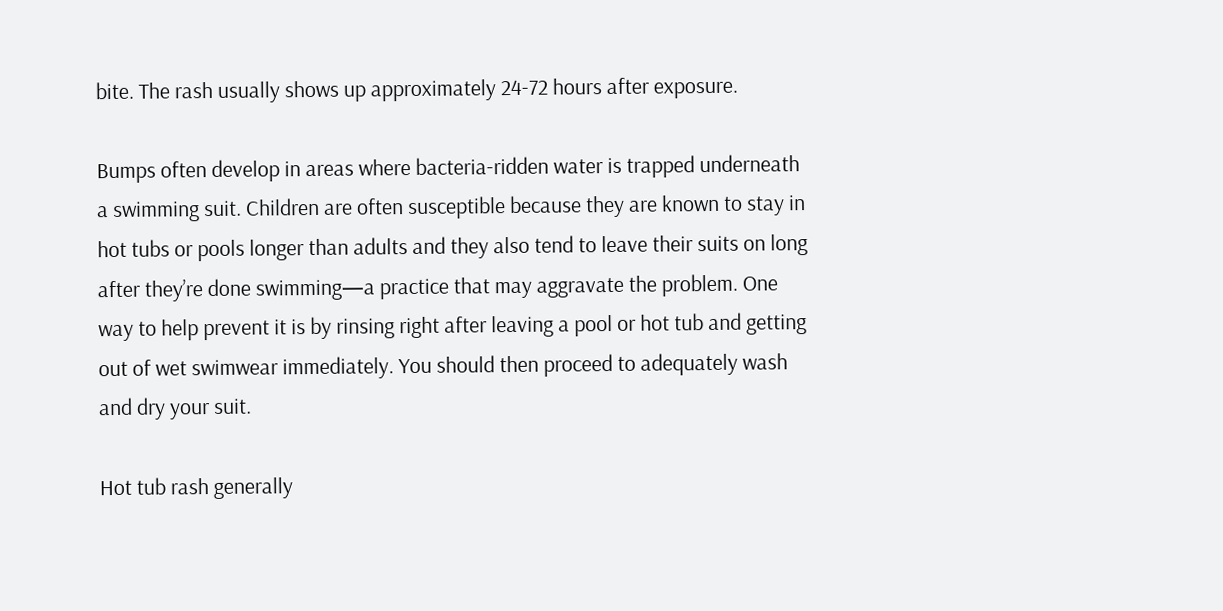bite. The rash usually shows up approximately 24-72 hours after exposure.

Bumps often develop in areas where bacteria-ridden water is trapped underneath a swimming suit. Children are often susceptible because they are known to stay in hot tubs or pools longer than adults and they also tend to leave their suits on long after they’re done swimming—a practice that may aggravate the problem. One way to help prevent it is by rinsing right after leaving a pool or hot tub and getting out of wet swimwear immediately. You should then proceed to adequately wash and dry your suit.

Hot tub rash generally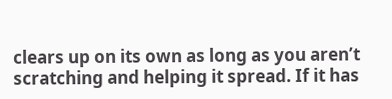clears up on its own as long as you aren’t scratching and helping it spread. If it has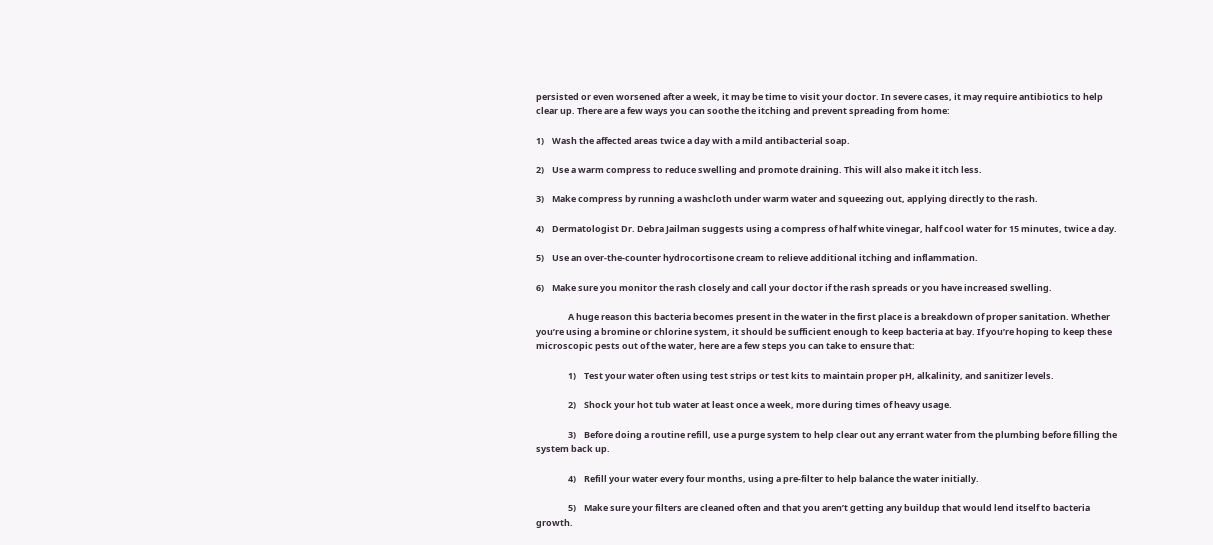persisted or even worsened after a week, it may be time to visit your doctor. In severe cases, it may require antibiotics to help clear up. There are a few ways you can soothe the itching and prevent spreading from home:

1)    Wash the affected areas twice a day with a mild antibacterial soap.

2)    Use a warm compress to reduce swelling and promote draining. This will also make it itch less.

3)    Make compress by running a washcloth under warm water and squeezing out, applying directly to the rash.

4)    Dermatologist Dr. Debra Jailman suggests using a compress of half white vinegar, half cool water for 15 minutes, twice a day.

5)    Use an over-the-counter hydrocortisone cream to relieve additional itching and inflammation.

6)    Make sure you monitor the rash closely and call your doctor if the rash spreads or you have increased swelling.

                A huge reason this bacteria becomes present in the water in the first place is a breakdown of proper sanitation. Whether you’re using a bromine or chlorine system, it should be sufficient enough to keep bacteria at bay. If you’re hoping to keep these microscopic pests out of the water, here are a few steps you can take to ensure that:

                1)    Test your water often using test strips or test kits to maintain proper pH, alkalinity, and sanitizer levels.

                2)    Shock your hot tub water at least once a week, more during times of heavy usage.

                3)    Before doing a routine refill, use a purge system to help clear out any errant water from the plumbing before filling the system back up.

                4)    Refill your water every four months, using a pre-filter to help balance the water initially.

                5)    Make sure your filters are cleaned often and that you aren’t getting any buildup that would lend itself to bacteria growth.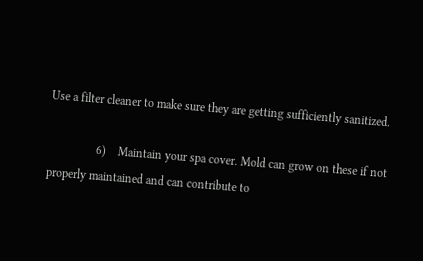Use a filter cleaner to make sure they are getting sufficiently sanitized.

                6)    Maintain your spa cover. Mold can grow on these if not properly maintained and can contribute to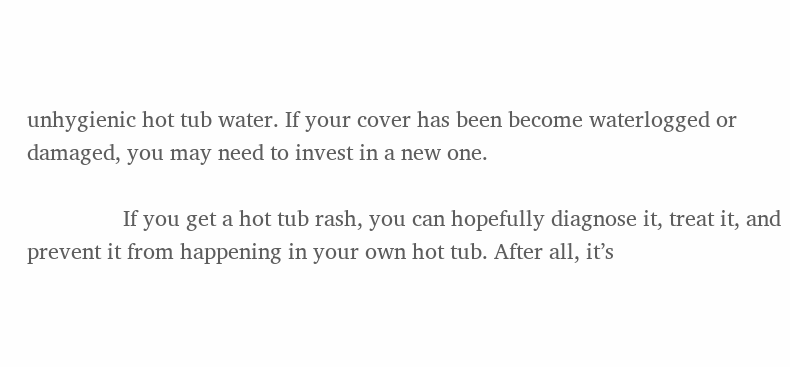unhygienic hot tub water. If your cover has been become waterlogged or damaged, you may need to invest in a new one.

                If you get a hot tub rash, you can hopefully diagnose it, treat it, and prevent it from happening in your own hot tub. After all, it’s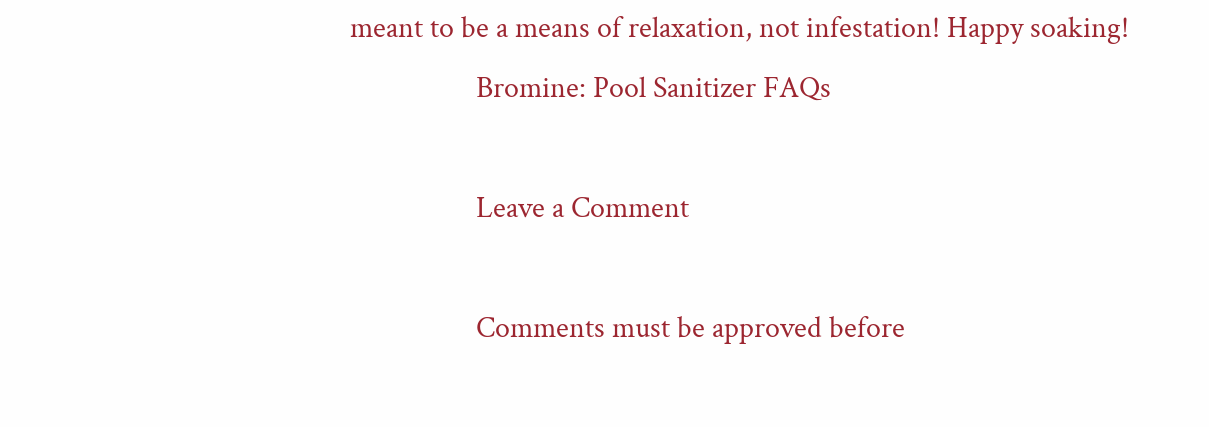meant to be a means of relaxation, not infestation! Happy soaking!
                  Bromine: Pool Sanitizer FAQs

                  Leave a Comment

                  Comments must be approved before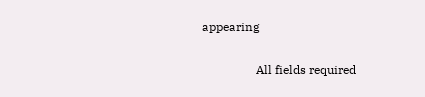appearing

                  All fields required